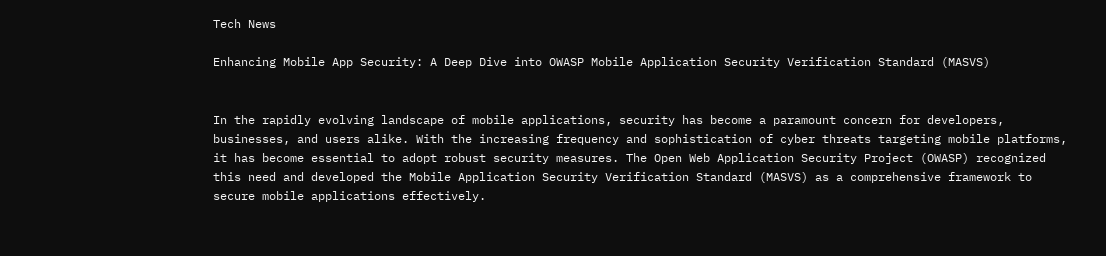Tech News

Enhancing Mobile App Security: A Deep Dive into OWASP Mobile Application Security Verification Standard (MASVS)


In the rapidly evolving landscape of mobile applications, security has become a paramount concern for developers, businesses, and users alike. With the increasing frequency and sophistication of cyber threats targeting mobile platforms, it has become essential to adopt robust security measures. The Open Web Application Security Project (OWASP) recognized this need and developed the Mobile Application Security Verification Standard (MASVS) as a comprehensive framework to secure mobile applications effectively.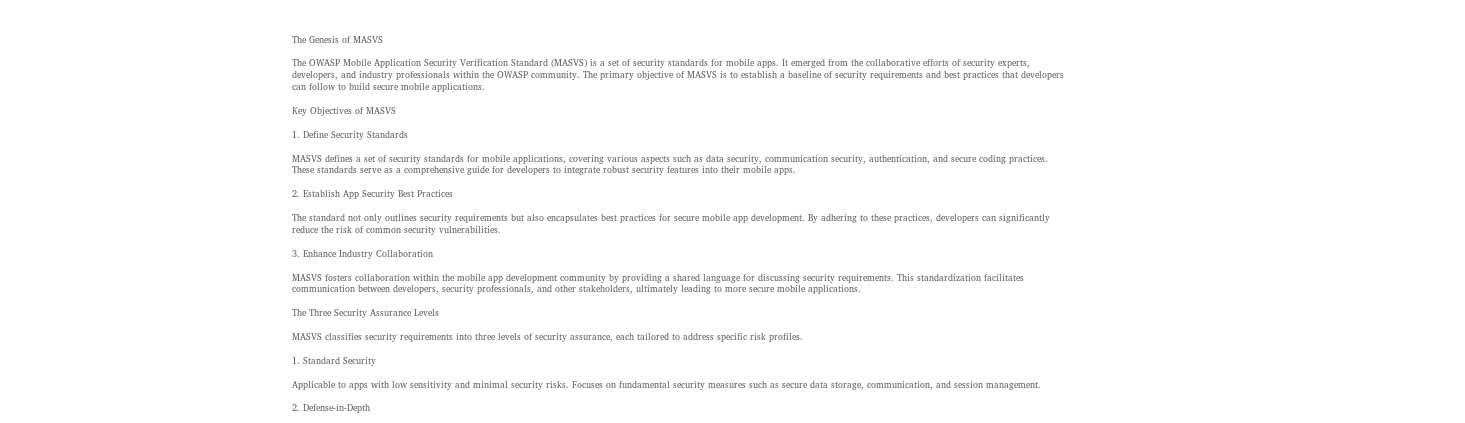The Genesis of MASVS

The OWASP Mobile Application Security Verification Standard (MASVS) is a set of security standards for mobile apps. It emerged from the collaborative efforts of security experts, developers, and industry professionals within the OWASP community. The primary objective of MASVS is to establish a baseline of security requirements and best practices that developers can follow to build secure mobile applications.

Key Objectives of MASVS

1. Define Security Standards

MASVS defines a set of security standards for mobile applications, covering various aspects such as data security, communication security, authentication, and secure coding practices. These standards serve as a comprehensive guide for developers to integrate robust security features into their mobile apps.

2. Establish App Security Best Practices

The standard not only outlines security requirements but also encapsulates best practices for secure mobile app development. By adhering to these practices, developers can significantly reduce the risk of common security vulnerabilities.

3. Enhance Industry Collaboration

MASVS fosters collaboration within the mobile app development community by providing a shared language for discussing security requirements. This standardization facilitates communication between developers, security professionals, and other stakeholders, ultimately leading to more secure mobile applications.

The Three Security Assurance Levels

MASVS classifies security requirements into three levels of security assurance, each tailored to address specific risk profiles.

1. Standard Security

Applicable to apps with low sensitivity and minimal security risks. Focuses on fundamental security measures such as secure data storage, communication, and session management.

2. Defense-in-Depth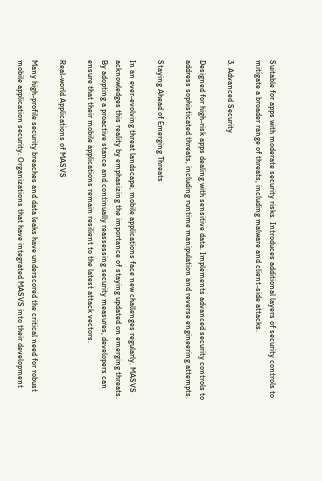Suitable for apps with moderate security risks. Introduces additional layers of security controls to mitigate a broader range of threats, including malware and client-side attacks.

3. Advanced Security

Designed for high-risk apps dealing with sensitive data. Implements advanced security controls to address sophisticated threats, including runtime manipulation and reverse engineering attempts.

Staying Ahead of Emerging Threats

In an ever-evolving threat landscape, mobile applications face new challenges regularly. MASVS acknowledges this reality by emphasizing the importance of staying updated on emerging threats. By adopting a proactive stance and continually reassessing security measures, developers can ensure that their mobile applications remain resilient to the latest attack vectors.

Real-world Applications of MASVS

Many high-profile security breaches and data leaks have underscored the critical need for robust mobile application security. Organizations that have integrated MASVS into their development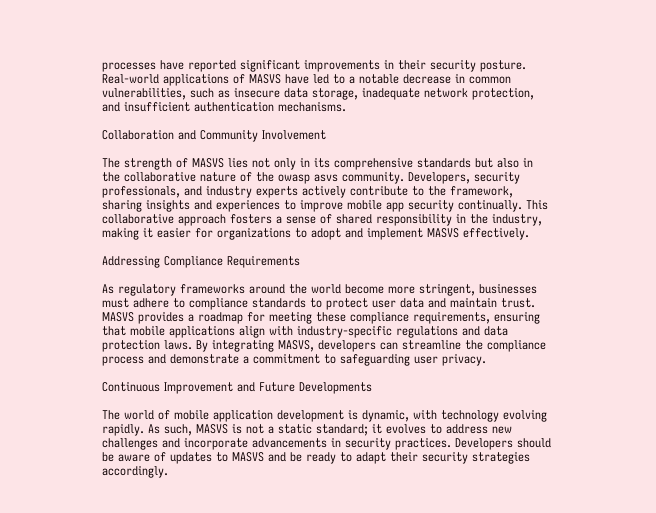processes have reported significant improvements in their security posture. Real-world applications of MASVS have led to a notable decrease in common vulnerabilities, such as insecure data storage, inadequate network protection, and insufficient authentication mechanisms.

Collaboration and Community Involvement

The strength of MASVS lies not only in its comprehensive standards but also in the collaborative nature of the owasp asvs community. Developers, security professionals, and industry experts actively contribute to the framework, sharing insights and experiences to improve mobile app security continually. This collaborative approach fosters a sense of shared responsibility in the industry, making it easier for organizations to adopt and implement MASVS effectively.

Addressing Compliance Requirements

As regulatory frameworks around the world become more stringent, businesses must adhere to compliance standards to protect user data and maintain trust. MASVS provides a roadmap for meeting these compliance requirements, ensuring that mobile applications align with industry-specific regulations and data protection laws. By integrating MASVS, developers can streamline the compliance process and demonstrate a commitment to safeguarding user privacy.

Continuous Improvement and Future Developments

The world of mobile application development is dynamic, with technology evolving rapidly. As such, MASVS is not a static standard; it evolves to address new challenges and incorporate advancements in security practices. Developers should be aware of updates to MASVS and be ready to adapt their security strategies accordingly.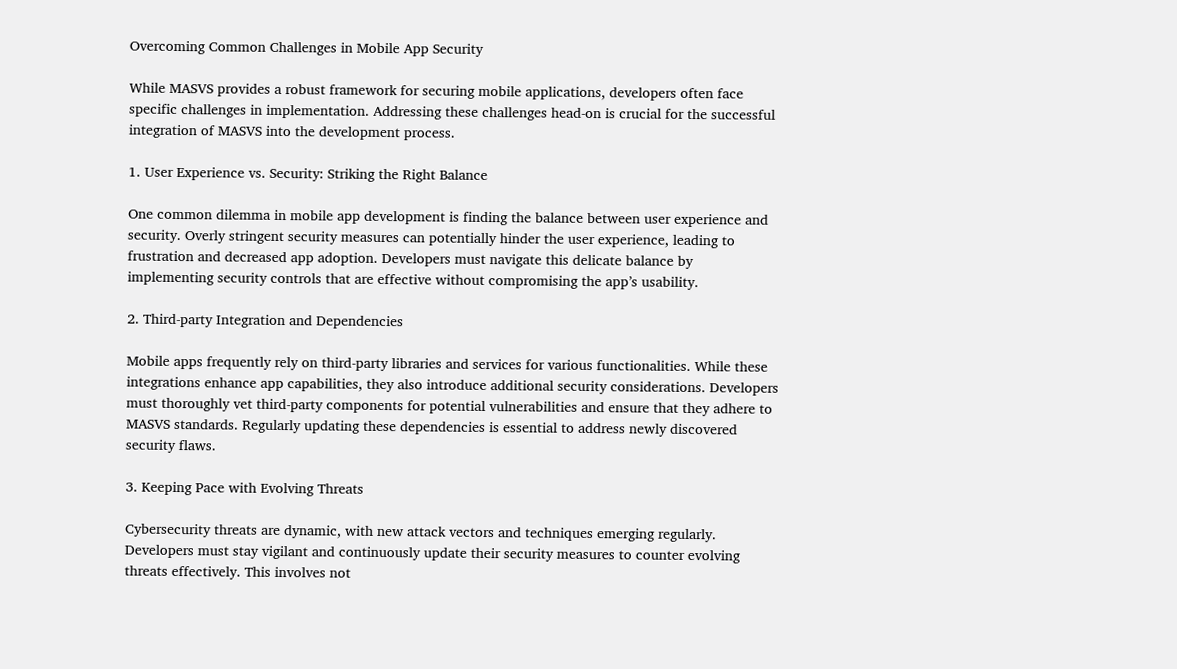Overcoming Common Challenges in Mobile App Security

While MASVS provides a robust framework for securing mobile applications, developers often face specific challenges in implementation. Addressing these challenges head-on is crucial for the successful integration of MASVS into the development process.

1. User Experience vs. Security: Striking the Right Balance

One common dilemma in mobile app development is finding the balance between user experience and security. Overly stringent security measures can potentially hinder the user experience, leading to frustration and decreased app adoption. Developers must navigate this delicate balance by implementing security controls that are effective without compromising the app’s usability.

2. Third-party Integration and Dependencies

Mobile apps frequently rely on third-party libraries and services for various functionalities. While these integrations enhance app capabilities, they also introduce additional security considerations. Developers must thoroughly vet third-party components for potential vulnerabilities and ensure that they adhere to MASVS standards. Regularly updating these dependencies is essential to address newly discovered security flaws.

3. Keeping Pace with Evolving Threats

Cybersecurity threats are dynamic, with new attack vectors and techniques emerging regularly. Developers must stay vigilant and continuously update their security measures to counter evolving threats effectively. This involves not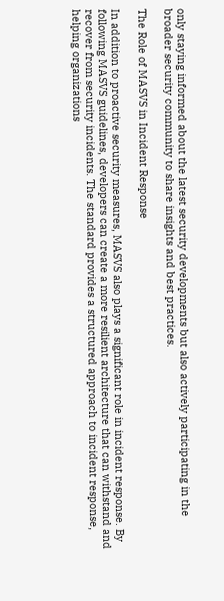only staying informed about the latest security developments but also actively participating in the broader security community to share insights and best practices.

The Role of MASVS in Incident Response

In addition to proactive security measures, MASVS also plays a significant role in incident response. By following MASVS guidelines, developers can create a more resilient architecture that can withstand and recover from security incidents. The standard provides a structured approach to incident response, helping organizations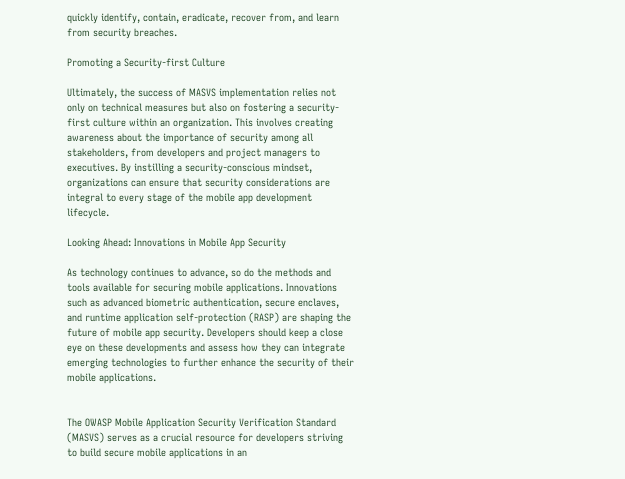quickly identify, contain, eradicate, recover from, and learn from security breaches.

Promoting a Security-first Culture

Ultimately, the success of MASVS implementation relies not only on technical measures but also on fostering a security-first culture within an organization. This involves creating awareness about the importance of security among all stakeholders, from developers and project managers to executives. By instilling a security-conscious mindset, organizations can ensure that security considerations are integral to every stage of the mobile app development lifecycle.

Looking Ahead: Innovations in Mobile App Security

As technology continues to advance, so do the methods and tools available for securing mobile applications. Innovations such as advanced biometric authentication, secure enclaves, and runtime application self-protection (RASP) are shaping the future of mobile app security. Developers should keep a close eye on these developments and assess how they can integrate emerging technologies to further enhance the security of their mobile applications.


The OWASP Mobile Application Security Verification Standard (MASVS) serves as a crucial resource for developers striving to build secure mobile applications in an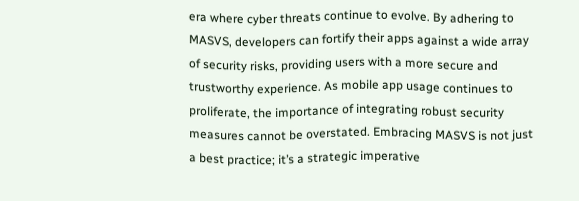era where cyber threats continue to evolve. By adhering to MASVS, developers can fortify their apps against a wide array of security risks, providing users with a more secure and trustworthy experience. As mobile app usage continues to proliferate, the importance of integrating robust security measures cannot be overstated. Embracing MASVS is not just a best practice; it’s a strategic imperative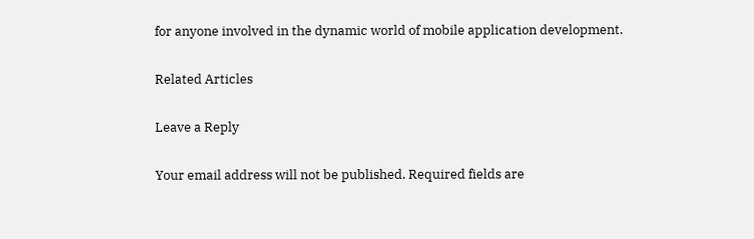for anyone involved in the dynamic world of mobile application development.

Related Articles

Leave a Reply

Your email address will not be published. Required fields are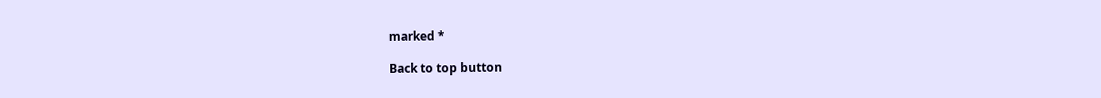marked *

Back to top button